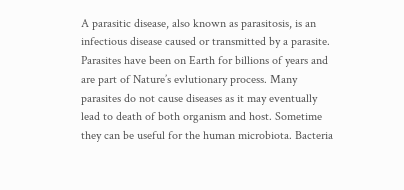A parasitic disease, also known as parasitosis, is an infectious disease caused or transmitted by a parasite. Parasites have been on Earth for billions of years and are part of Nature’s evlutionary process. Many parasites do not cause diseases as it may eventually lead to death of both organism and host. Sometime they can be useful for the human microbiota. Bacteria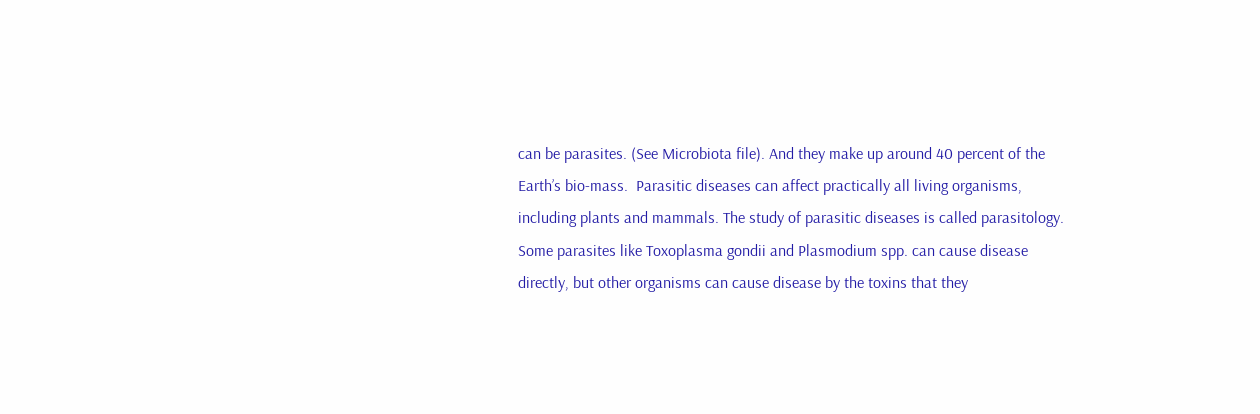can be parasites. (See Microbiota file). And they make up around 40 percent of the Earth’s bio-mass.  Parasitic diseases can affect practically all living organisms, including plants and mammals. The study of parasitic diseases is called parasitology. Some parasites like Toxoplasma gondii and Plasmodium spp. can cause disease directly, but other organisms can cause disease by the toxins that they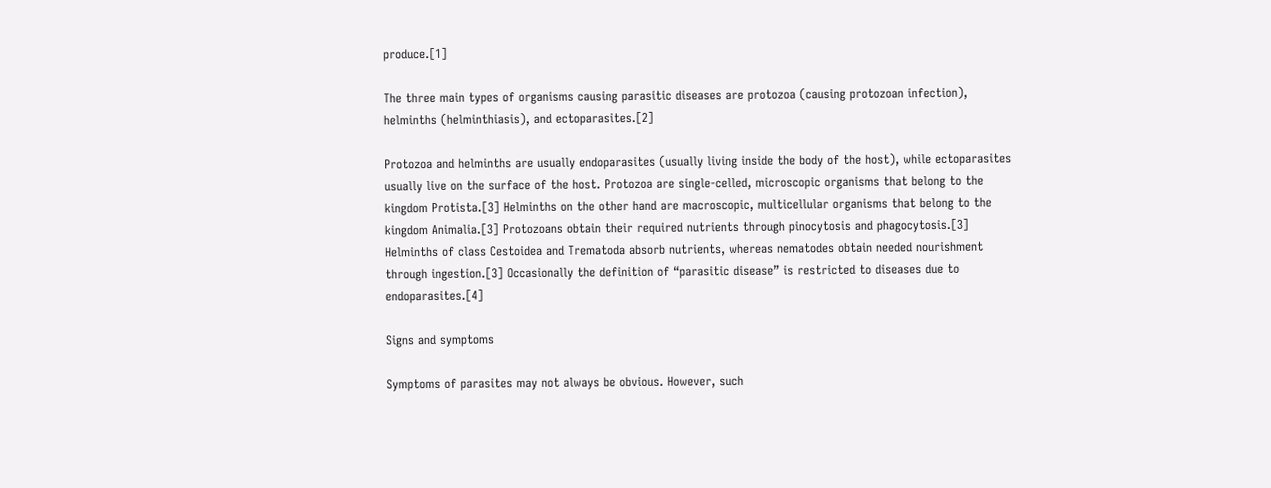produce.[1]

The three main types of organisms causing parasitic diseases are protozoa (causing protozoan infection), helminths (helminthiasis), and ectoparasites.[2]

Protozoa and helminths are usually endoparasites (usually living inside the body of the host), while ectoparasites usually live on the surface of the host. Protozoa are single-celled, microscopic organisms that belong to the kingdom Protista.[3] Helminths on the other hand are macroscopic, multicellular organisms that belong to the kingdom Animalia.[3] Protozoans obtain their required nutrients through pinocytosis and phagocytosis.[3] Helminths of class Cestoidea and Trematoda absorb nutrients, whereas nematodes obtain needed nourishment through ingestion.[3] Occasionally the definition of “parasitic disease” is restricted to diseases due to endoparasites.[4]

Signs and symptoms

Symptoms of parasites may not always be obvious. However, such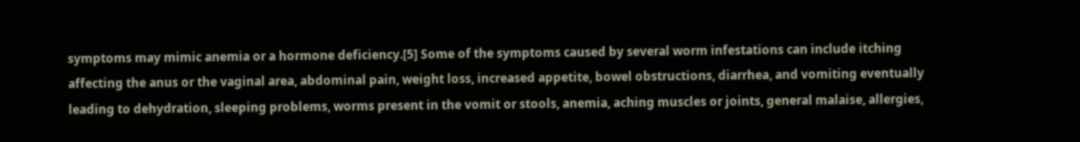symptoms may mimic anemia or a hormone deficiency.[5] Some of the symptoms caused by several worm infestations can include itching affecting the anus or the vaginal area, abdominal pain, weight loss, increased appetite, bowel obstructions, diarrhea, and vomiting eventually leading to dehydration, sleeping problems, worms present in the vomit or stools, anemia, aching muscles or joints, general malaise, allergies,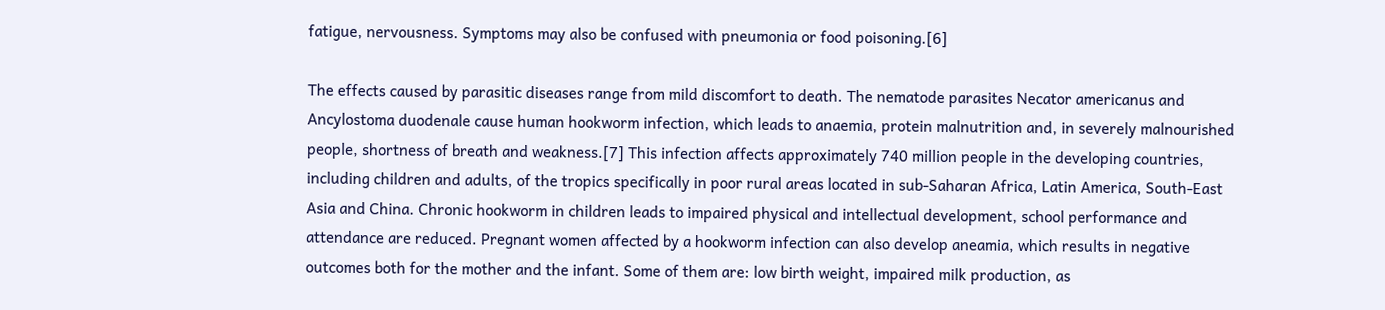fatigue, nervousness. Symptoms may also be confused with pneumonia or food poisoning.[6]

The effects caused by parasitic diseases range from mild discomfort to death. The nematode parasites Necator americanus and Ancylostoma duodenale cause human hookworm infection, which leads to anaemia, protein malnutrition and, in severely malnourished people, shortness of breath and weakness.[7] This infection affects approximately 740 million people in the developing countries, including children and adults, of the tropics specifically in poor rural areas located in sub-Saharan Africa, Latin America, South-East Asia and China. Chronic hookworm in children leads to impaired physical and intellectual development, school performance and attendance are reduced. Pregnant women affected by a hookworm infection can also develop aneamia, which results in negative outcomes both for the mother and the infant. Some of them are: low birth weight, impaired milk production, as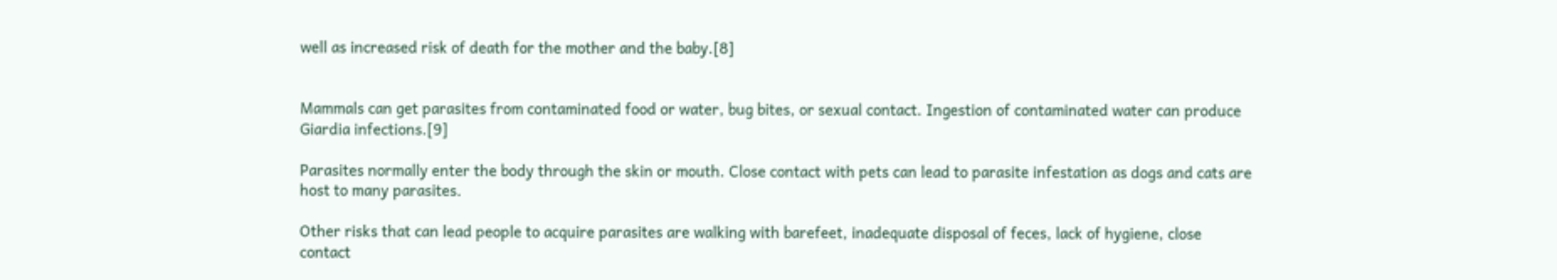well as increased risk of death for the mother and the baby.[8]


Mammals can get parasites from contaminated food or water, bug bites, or sexual contact. Ingestion of contaminated water can produce Giardia infections.[9]

Parasites normally enter the body through the skin or mouth. Close contact with pets can lead to parasite infestation as dogs and cats are host to many parasites.

Other risks that can lead people to acquire parasites are walking with barefeet, inadequate disposal of feces, lack of hygiene, close contact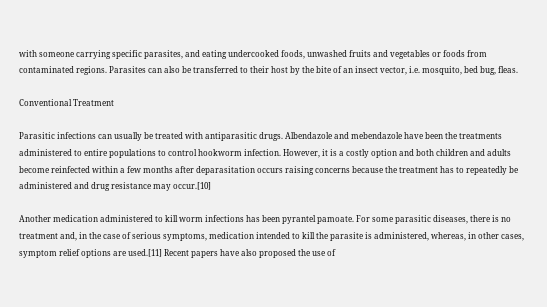with someone carrying specific parasites, and eating undercooked foods, unwashed fruits and vegetables or foods from contaminated regions. Parasites can also be transferred to their host by the bite of an insect vector, i.e. mosquito, bed bug, fleas.

Conventional Treatment

Parasitic infections can usually be treated with antiparasitic drugs. Albendazole and mebendazole have been the treatments administered to entire populations to control hookworm infection. However, it is a costly option and both children and adults become reinfected within a few months after deparasitation occurs raising concerns because the treatment has to repeatedly be administered and drug resistance may occur.[10]

Another medication administered to kill worm infections has been pyrantel pamoate. For some parasitic diseases, there is no treatment and, in the case of serious symptoms, medication intended to kill the parasite is administered, whereas, in other cases, symptom relief options are used.[11] Recent papers have also proposed the use of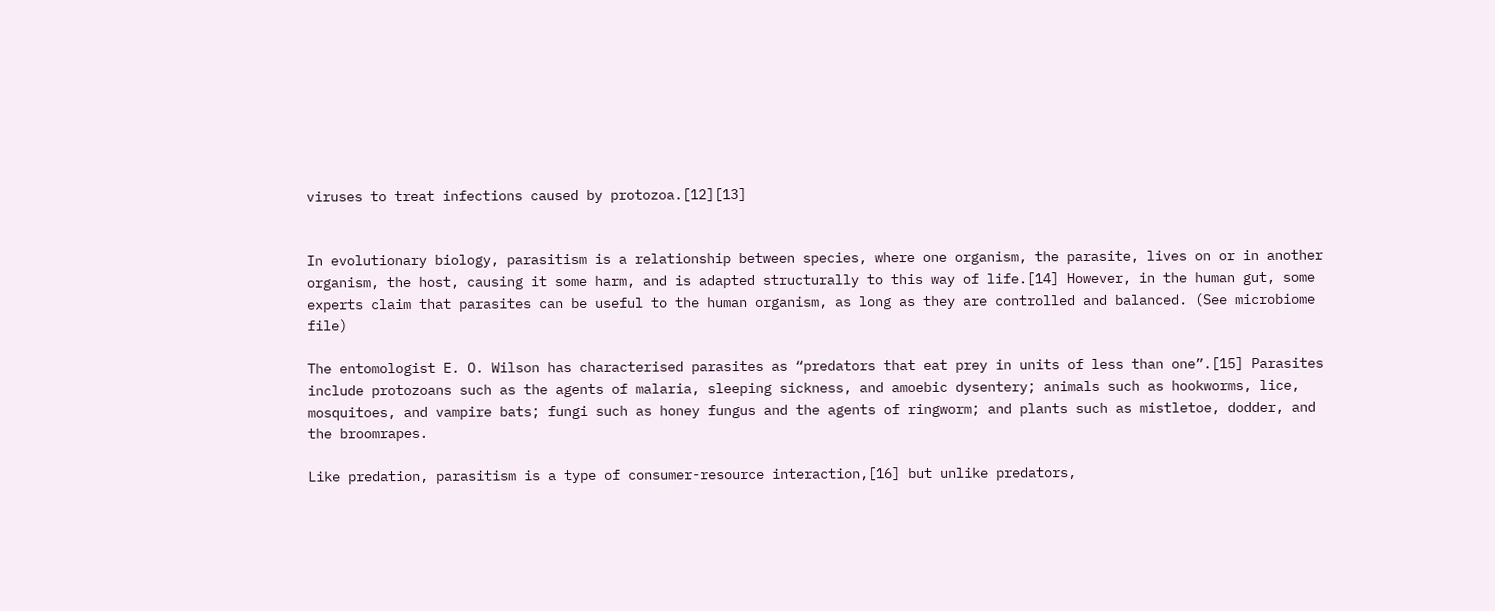viruses to treat infections caused by protozoa.[12][13]


In evolutionary biology, parasitism is a relationship between species, where one organism, the parasite, lives on or in another organism, the host, causing it some harm, and is adapted structurally to this way of life.[14] However, in the human gut, some experts claim that parasites can be useful to the human organism, as long as they are controlled and balanced. (See microbiome file)

The entomologist E. O. Wilson has characterised parasites as “predators that eat prey in units of less than one”.[15] Parasites include protozoans such as the agents of malaria, sleeping sickness, and amoebic dysentery; animals such as hookworms, lice, mosquitoes, and vampire bats; fungi such as honey fungus and the agents of ringworm; and plants such as mistletoe, dodder, and the broomrapes.

Like predation, parasitism is a type of consumer-resource interaction,[16] but unlike predators,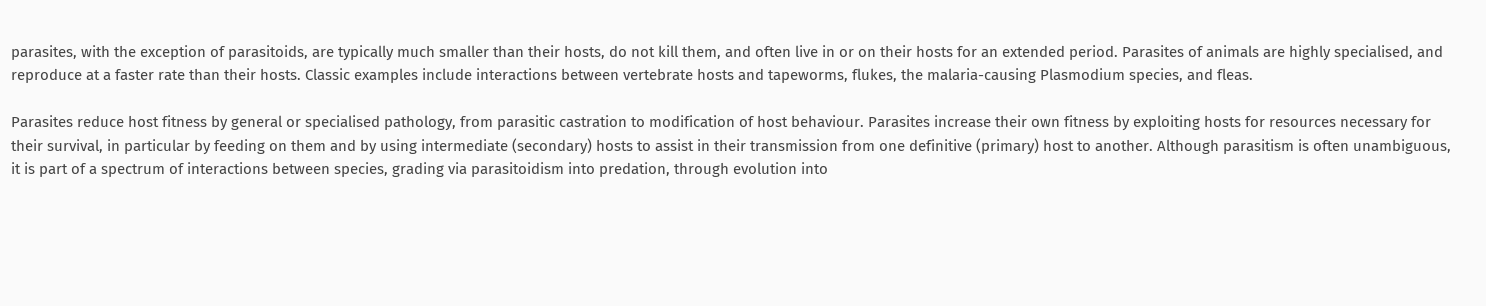parasites, with the exception of parasitoids, are typically much smaller than their hosts, do not kill them, and often live in or on their hosts for an extended period. Parasites of animals are highly specialised, and reproduce at a faster rate than their hosts. Classic examples include interactions between vertebrate hosts and tapeworms, flukes, the malaria-causing Plasmodium species, and fleas.

Parasites reduce host fitness by general or specialised pathology, from parasitic castration to modification of host behaviour. Parasites increase their own fitness by exploiting hosts for resources necessary for their survival, in particular by feeding on them and by using intermediate (secondary) hosts to assist in their transmission from one definitive (primary) host to another. Although parasitism is often unambiguous, it is part of a spectrum of interactions between species, grading via parasitoidism into predation, through evolution into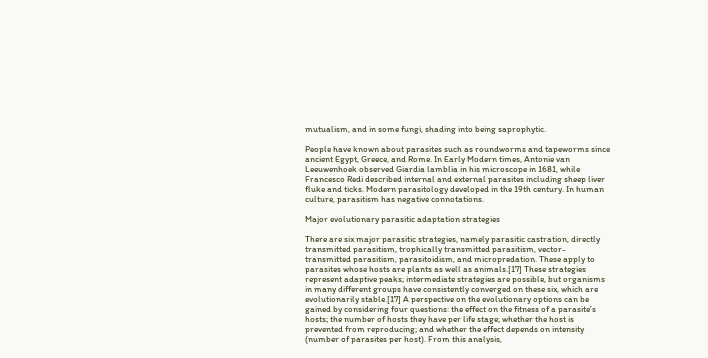mutualism, and in some fungi, shading into being saprophytic.

People have known about parasites such as roundworms and tapeworms since ancient Egypt, Greece, and Rome. In Early Modern times, Antonie van Leeuwenhoek observed Giardia lamblia in his microscope in 1681, while Francesco Redi described internal and external parasites including sheep liver fluke and ticks. Modern parasitology developed in the 19th century. In human culture, parasitism has negative connotations.

Major evolutionary parasitic adaptation strategies

There are six major parasitic strategies, namely parasitic castration, directly transmitted parasitism, trophically transmitted parasitism, vector-transmitted parasitism, parasitoidism, and micropredation. These apply to parasites whose hosts are plants as well as animals.[17] These strategies represent adaptive peaks; intermediate strategies are possible, but organisms in many different groups have consistently converged on these six, which are evolutionarily stable.[17] A perspective on the evolutionary options can be gained by considering four questions: the effect on the fitness of a parasite’s hosts; the number of hosts they have per life stage; whether the host is prevented from reproducing; and whether the effect depends on intensity (number of parasites per host). From this analysis,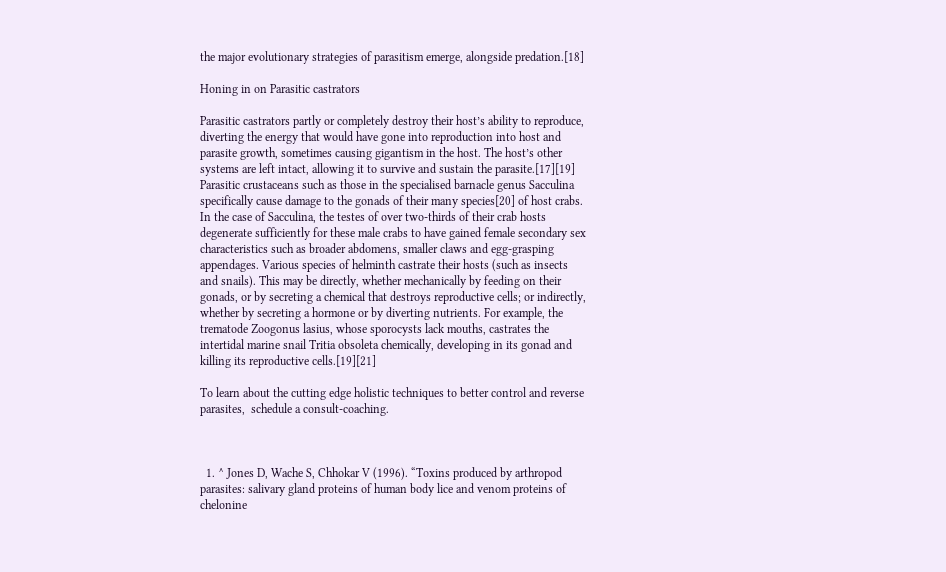the major evolutionary strategies of parasitism emerge, alongside predation.[18]

Honing in on Parasitic castrators

Parasitic castrators partly or completely destroy their host’s ability to reproduce, diverting the energy that would have gone into reproduction into host and parasite growth, sometimes causing gigantism in the host. The host’s other systems are left intact, allowing it to survive and sustain the parasite.[17][19] Parasitic crustaceans such as those in the specialised barnacle genus Sacculina specifically cause damage to the gonads of their many species[20] of host crabs. In the case of Sacculina, the testes of over two-thirds of their crab hosts degenerate sufficiently for these male crabs to have gained female secondary sex characteristics such as broader abdomens, smaller claws and egg-grasping appendages. Various species of helminth castrate their hosts (such as insects and snails). This may be directly, whether mechanically by feeding on their gonads, or by secreting a chemical that destroys reproductive cells; or indirectly, whether by secreting a hormone or by diverting nutrients. For example, the trematode Zoogonus lasius, whose sporocysts lack mouths, castrates the intertidal marine snail Tritia obsoleta chemically, developing in its gonad and killing its reproductive cells.[19][21]

To learn about the cutting edge holistic techniques to better control and reverse parasites,  schedule a consult-coaching.



  1. ^ Jones D, Wache S, Chhokar V (1996). “Toxins produced by arthropod parasites: salivary gland proteins of human body lice and venom proteins of chelonine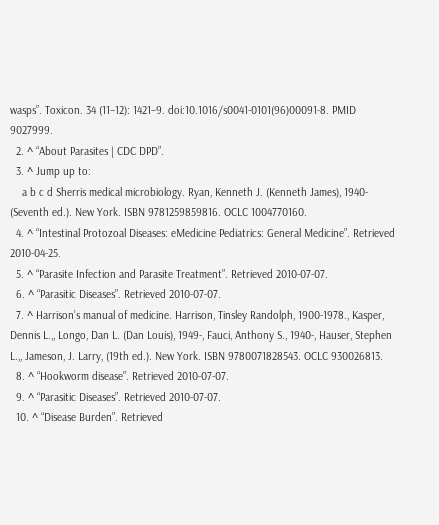wasps”. Toxicon. 34 (11–12): 1421–9. doi:10.1016/s0041-0101(96)00091-8. PMID 9027999.
  2. ^ “About Parasites | CDC DPD”.
  3. ^ Jump up to:
    a b c d Sherris medical microbiology. Ryan, Kenneth J. (Kenneth James), 1940- (Seventh ed.). New York. ISBN 9781259859816. OCLC 1004770160.
  4. ^ “Intestinal Protozoal Diseases: eMedicine Pediatrics: General Medicine”. Retrieved 2010-04-25.
  5. ^ “Parasite Infection and Parasite Treatment”. Retrieved 2010-07-07.
  6. ^ “Parasitic Diseases”. Retrieved 2010-07-07.
  7. ^ Harrison’s manual of medicine. Harrison, Tinsley Randolph, 1900-1978., Kasper, Dennis L.,, Longo, Dan L. (Dan Louis), 1949-, Fauci, Anthony S., 1940-, Hauser, Stephen L.,, Jameson, J. Larry, (19th ed.). New York. ISBN 9780071828543. OCLC 930026813.
  8. ^ “Hookworm disease”. Retrieved 2010-07-07.
  9. ^ “Parasitic Diseases”. Retrieved 2010-07-07.
  10. ^ “Disease Burden”. Retrieved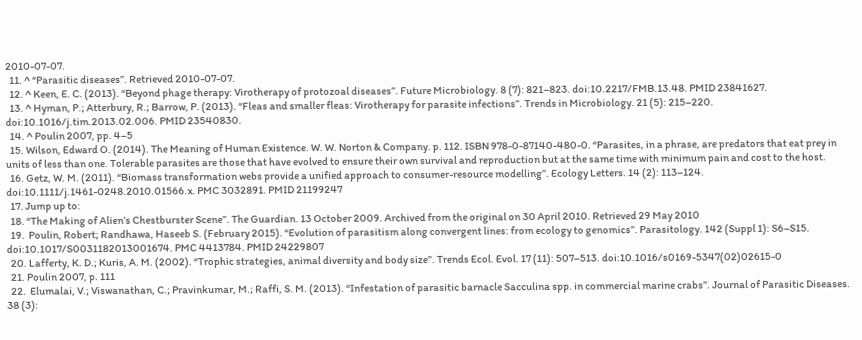2010-07-07.
  11. ^ “Parasitic diseases”. Retrieved 2010-07-07.
  12. ^ Keen, E. C. (2013). “Beyond phage therapy: Virotherapy of protozoal diseases”. Future Microbiology. 8 (7): 821–823. doi:10.2217/FMB.13.48. PMID 23841627.
  13. ^ Hyman, P.; Atterbury, R.; Barrow, P. (2013). “Fleas and smaller fleas: Virotherapy for parasite infections”. Trends in Microbiology. 21 (5): 215–220. doi:10.1016/j.tim.2013.02.006. PMID 23540830.
  14. ^ Poulin 2007, pp. 4–5
  15. Wilson, Edward O. (2014). The Meaning of Human Existence. W. W. Norton & Company. p. 112. ISBN 978-0-87140-480-0. “Parasites, in a phrase, are predators that eat prey in units of less than one. Tolerable parasites are those that have evolved to ensure their own survival and reproduction but at the same time with minimum pain and cost to the host.
  16. Getz, W. M. (2011). “Biomass transformation webs provide a unified approach to consumer-resource modelling”. Ecology Letters. 14 (2): 113–124. doi:10.1111/j.1461-0248.2010.01566.x. PMC 3032891. PMID 21199247
  17. Jump up to:
  18. “The Making of Alien’s Chestburster Scene”. The Guardian. 13 October 2009. Archived from the original on 30 April 2010. Retrieved 29 May 2010
  19.  Poulin, Robert; Randhawa, Haseeb S. (February 2015). “Evolution of parasitism along convergent lines: from ecology to genomics”. Parasitology. 142 (Suppl 1): S6–S15. doi:10.1017/S0031182013001674. PMC 4413784. PMID 24229807
  20. Lafferty, K. D.; Kuris, A. M. (2002). “Trophic strategies, animal diversity and body size”. Trends Ecol. Evol. 17 (11): 507–513. doi:10.1016/s0169-5347(02)02615-0
  21. Poulin 2007, p. 111
  22.  Elumalai, V.; Viswanathan, C.; Pravinkumar, M.; Raffi, S. M. (2013). “Infestation of parasitic barnacle Sacculina spp. in commercial marine crabs”. Journal of Parasitic Diseases. 38 (3):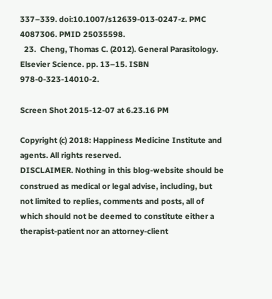337–339. doi:10.1007/s12639-013-0247-z. PMC 4087306. PMID 25035598.
  23.  Cheng, Thomas C. (2012). General Parasitology. Elsevier Science. pp. 13–15. ISBN 978-0-323-14010-2.

Screen Shot 2015-12-07 at 6.23.16 PM

Copyright (c) 2018: Happiness Medicine Institute and agents. All rights reserved.
DISCLAIMER. Nothing in this blog-website should be construed as medical or legal advise, including, but not limited to replies, comments and posts, all of which should not be deemed to constitute either a therapist-patient nor an attorney-client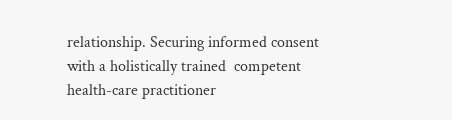relationship. Securing informed consent with a holistically trained  competent health-care practitioner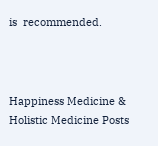is  recommended.



Happiness Medicine & Holistic Medicine Posts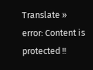Translate »
error: Content is protected !!